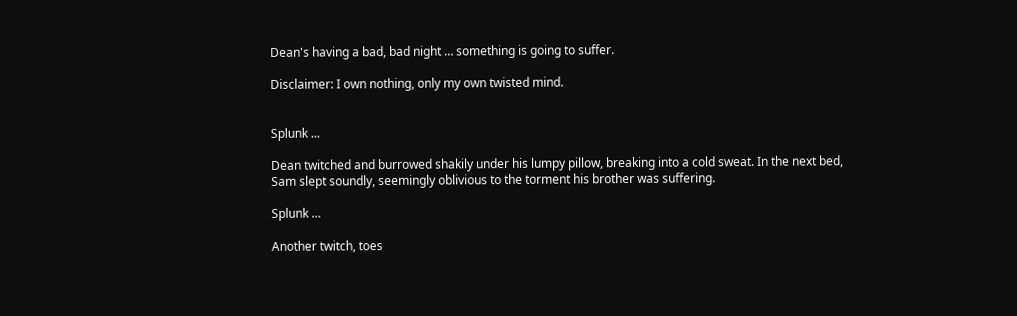Dean's having a bad, bad night … something is going to suffer.

Disclaimer: I own nothing, only my own twisted mind.


Splunk ...

Dean twitched and burrowed shakily under his lumpy pillow, breaking into a cold sweat. In the next bed, Sam slept soundly, seemingly oblivious to the torment his brother was suffering.

Splunk …

Another twitch, toes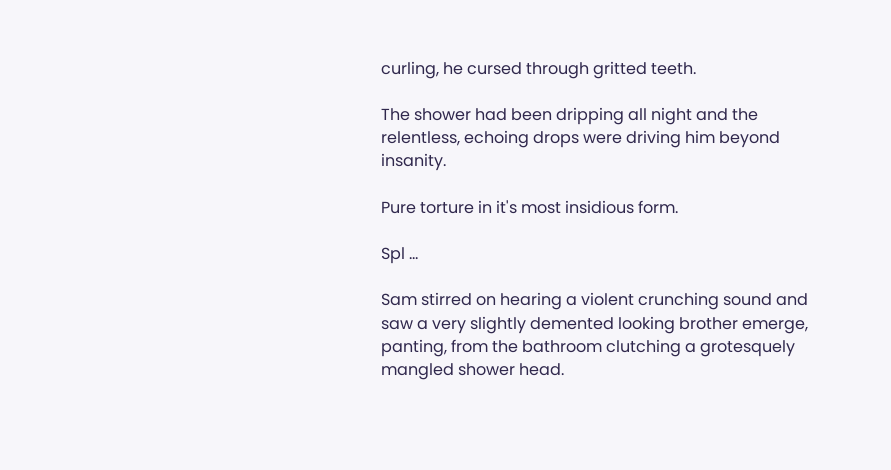curling, he cursed through gritted teeth.

The shower had been dripping all night and the relentless, echoing drops were driving him beyond insanity.

Pure torture in it's most insidious form.

Spl …

Sam stirred on hearing a violent crunching sound and saw a very slightly demented looking brother emerge, panting, from the bathroom clutching a grotesquely mangled shower head.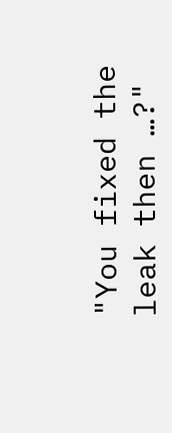"You fixed the leak then …?"